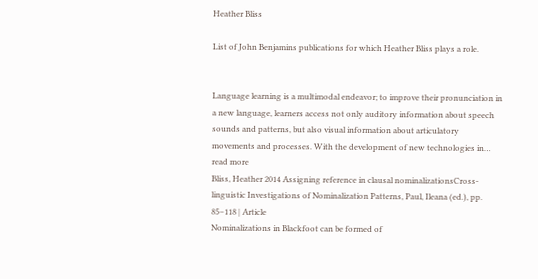Heather Bliss

List of John Benjamins publications for which Heather Bliss plays a role.


Language learning is a multimodal endeavor; to improve their pronunciation in a new language, learners access not only auditory information about speech sounds and patterns, but also visual information about articulatory movements and processes. With the development of new technologies in… read more
Bliss, Heather 2014 Assigning reference in clausal nominalizationsCross-linguistic Investigations of Nominalization Patterns, Paul, Ileana (ed.), pp. 85–118 | Article
Nominalizations in Blackfoot can be formed of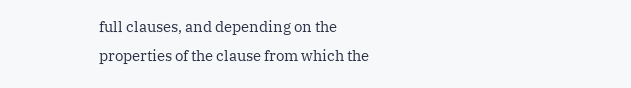full clauses, and depending on the properties of the clause from which the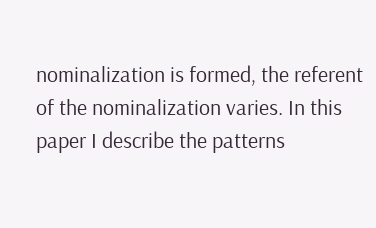nominalization is formed, the referent of the nominalization varies. In this paper I describe the patterns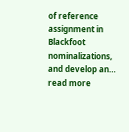of reference assignment in Blackfoot nominalizations, and develop an… read more